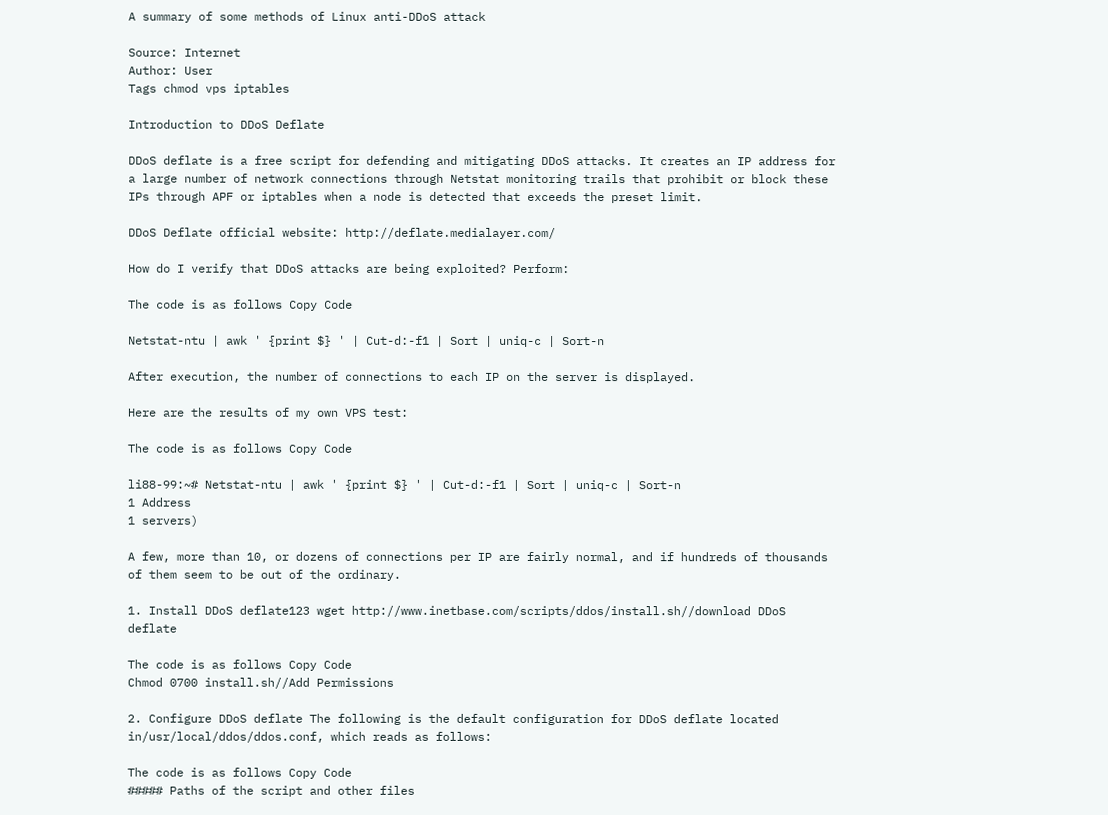A summary of some methods of Linux anti-DDoS attack

Source: Internet
Author: User
Tags chmod vps iptables

Introduction to DDoS Deflate

DDoS deflate is a free script for defending and mitigating DDoS attacks. It creates an IP address for a large number of network connections through Netstat monitoring trails that prohibit or block these IPs through APF or iptables when a node is detected that exceeds the preset limit.

DDoS Deflate official website: http://deflate.medialayer.com/

How do I verify that DDoS attacks are being exploited? Perform:

The code is as follows Copy Code

Netstat-ntu | awk ' {print $} ' | Cut-d:-f1 | Sort | uniq-c | Sort-n

After execution, the number of connections to each IP on the server is displayed.

Here are the results of my own VPS test:

The code is as follows Copy Code

li88-99:~# Netstat-ntu | awk ' {print $} ' | Cut-d:-f1 | Sort | uniq-c | Sort-n
1 Address
1 servers)

A few, more than 10, or dozens of connections per IP are fairly normal, and if hundreds of thousands of them seem to be out of the ordinary.

1. Install DDoS deflate123 wget http://www.inetbase.com/scripts/ddos/install.sh//download DDoS deflate

The code is as follows Copy Code
Chmod 0700 install.sh//Add Permissions

2. Configure DDoS deflate The following is the default configuration for DDoS deflate located in/usr/local/ddos/ddos.conf, which reads as follows:

The code is as follows Copy Code
##### Paths of the script and other files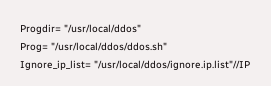Progdir= "/usr/local/ddos"
Prog= "/usr/local/ddos/ddos.sh"
Ignore_ip_list= "/usr/local/ddos/ignore.ip.list"//IP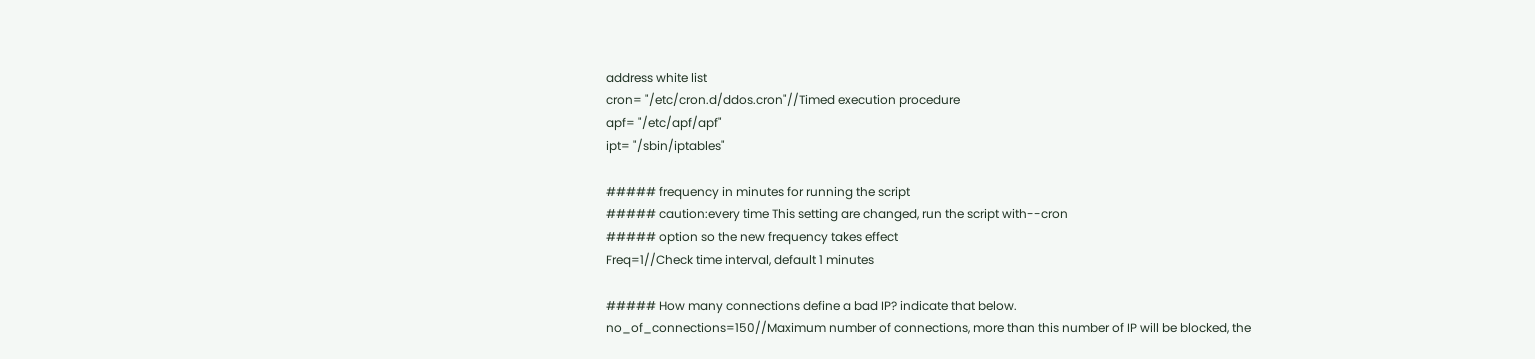address white list
cron= "/etc/cron.d/ddos.cron"//Timed execution procedure
apf= "/etc/apf/apf"
ipt= "/sbin/iptables"

##### frequency in minutes for running the script
##### caution:every time This setting are changed, run the script with--cron
##### option so the new frequency takes effect
Freq=1//Check time interval, default 1 minutes

##### How many connections define a bad IP? indicate that below.
no_of_connections=150//Maximum number of connections, more than this number of IP will be blocked, the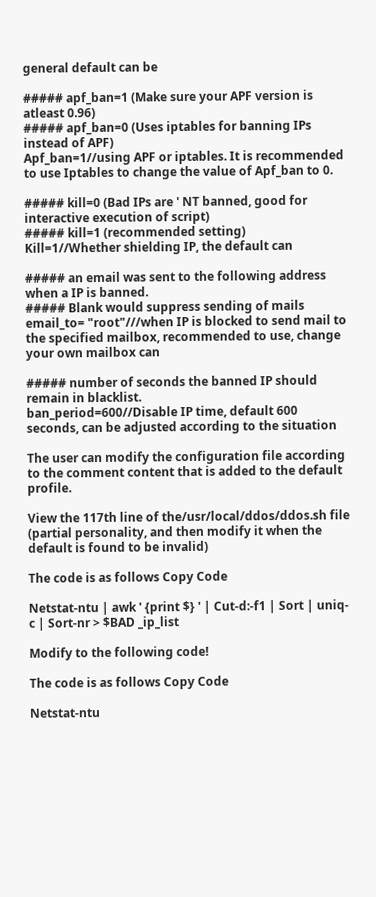general default can be

##### apf_ban=1 (Make sure your APF version is atleast 0.96)
##### apf_ban=0 (Uses iptables for banning IPs instead of APF)
Apf_ban=1//using APF or iptables. It is recommended to use Iptables to change the value of Apf_ban to 0.

##### kill=0 (Bad IPs are ' NT banned, good for interactive execution of script)
##### kill=1 (recommended setting)
Kill=1//Whether shielding IP, the default can

##### an email was sent to the following address when a IP is banned.
##### Blank would suppress sending of mails
email_to= "root"///when IP is blocked to send mail to the specified mailbox, recommended to use, change your own mailbox can

##### number of seconds the banned IP should remain in blacklist.
ban_period=600//Disable IP time, default 600 seconds, can be adjusted according to the situation

The user can modify the configuration file according to the comment content that is added to the default profile.

View the 117th line of the/usr/local/ddos/ddos.sh file (partial personality, and then modify it when the default is found to be invalid)

The code is as follows Copy Code

Netstat-ntu | awk ' {print $} ' | Cut-d:-f1 | Sort | uniq-c | Sort-nr > $BAD _ip_list

Modify to the following code!

The code is as follows Copy Code

Netstat-ntu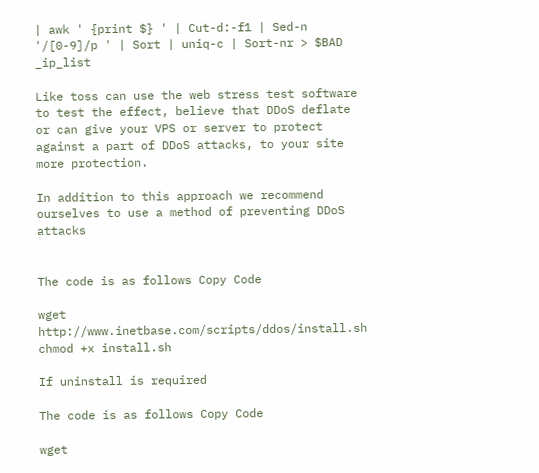| awk ' {print $} ' | Cut-d:-f1 | Sed-n '/[0-9]/p ' | Sort | uniq-c | Sort-nr > $BAD _ip_list

Like toss can use the web stress test software to test the effect, believe that DDoS deflate or can give your VPS or server to protect against a part of DDoS attacks, to your site more protection.

In addition to this approach we recommend ourselves to use a method of preventing DDoS attacks


The code is as follows Copy Code

wget http://www.inetbase.com/scripts/ddos/install.sh
chmod +x install.sh

If uninstall is required

The code is as follows Copy Code

wget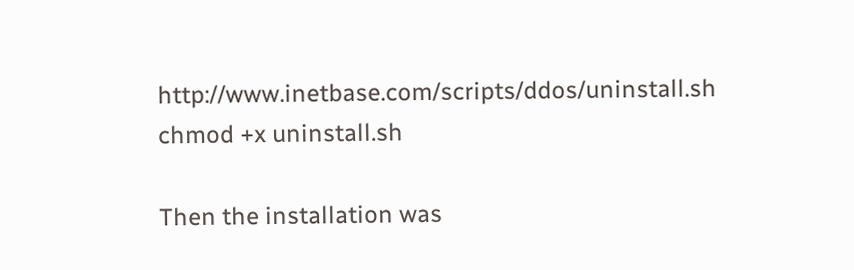http://www.inetbase.com/scripts/ddos/uninstall.sh
chmod +x uninstall.sh

Then the installation was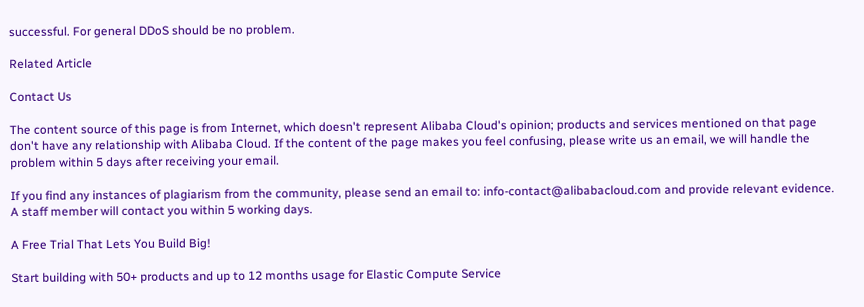successful. For general DDoS should be no problem.

Related Article

Contact Us

The content source of this page is from Internet, which doesn't represent Alibaba Cloud's opinion; products and services mentioned on that page don't have any relationship with Alibaba Cloud. If the content of the page makes you feel confusing, please write us an email, we will handle the problem within 5 days after receiving your email.

If you find any instances of plagiarism from the community, please send an email to: info-contact@alibabacloud.com and provide relevant evidence. A staff member will contact you within 5 working days.

A Free Trial That Lets You Build Big!

Start building with 50+ products and up to 12 months usage for Elastic Compute Service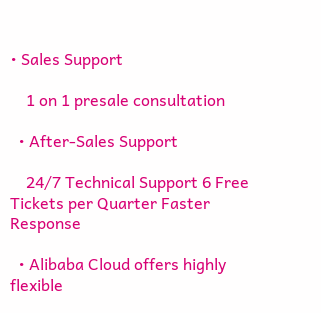• Sales Support

    1 on 1 presale consultation

  • After-Sales Support

    24/7 Technical Support 6 Free Tickets per Quarter Faster Response

  • Alibaba Cloud offers highly flexible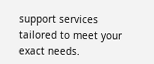support services tailored to meet your exact needs.